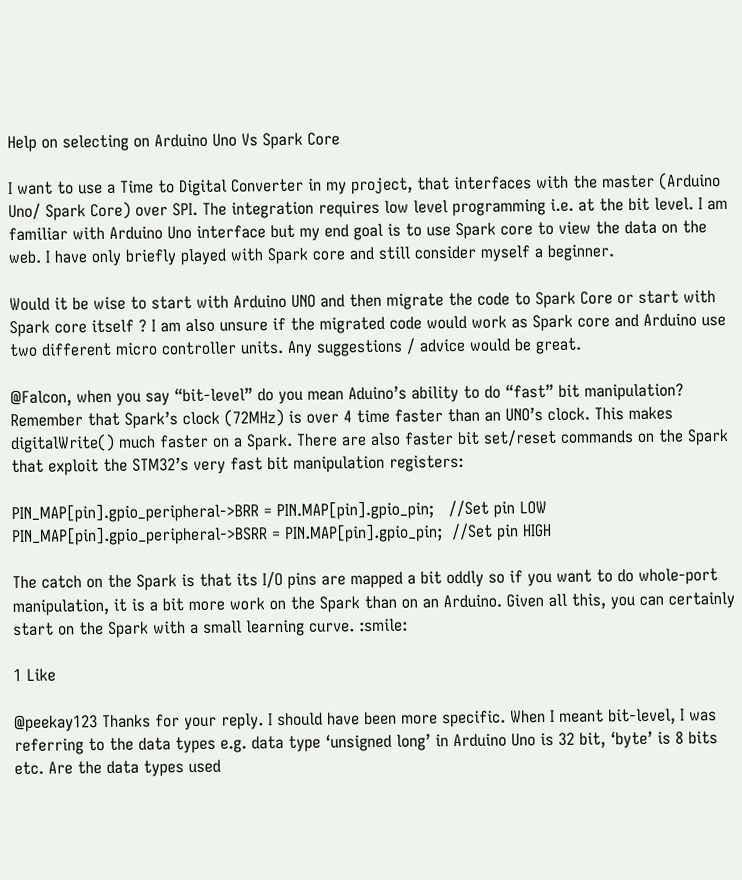Help on selecting on Arduino Uno Vs Spark Core

I want to use a Time to Digital Converter in my project, that interfaces with the master (Arduino Uno/ Spark Core) over SPI. The integration requires low level programming i.e. at the bit level. I am familiar with Arduino Uno interface but my end goal is to use Spark core to view the data on the web. I have only briefly played with Spark core and still consider myself a beginner.

Would it be wise to start with Arduino UNO and then migrate the code to Spark Core or start with Spark core itself ? I am also unsure if the migrated code would work as Spark core and Arduino use two different micro controller units. Any suggestions / advice would be great.

@Falcon, when you say “bit-level” do you mean Aduino’s ability to do “fast” bit manipulation? Remember that Spark’s clock (72MHz) is over 4 time faster than an UNO’s clock. This makes digitalWrite() much faster on a Spark. There are also faster bit set/reset commands on the Spark that exploit the STM32’s very fast bit manipulation registers:

PIN_MAP[pin].gpio_peripheral->BRR = PIN.MAP[pin].gpio_pin;   //Set pin LOW
PIN_MAP[pin].gpio_peripheral->BSRR = PIN.MAP[pin].gpio_pin;  //Set pin HIGH

The catch on the Spark is that its I/O pins are mapped a bit oddly so if you want to do whole-port manipulation, it is a bit more work on the Spark than on an Arduino. Given all this, you can certainly start on the Spark with a small learning curve. :smile:

1 Like

@peekay123 Thanks for your reply. I should have been more specific. When I meant bit-level, I was referring to the data types e.g. data type ‘unsigned long’ in Arduino Uno is 32 bit, ‘byte’ is 8 bits etc. Are the data types used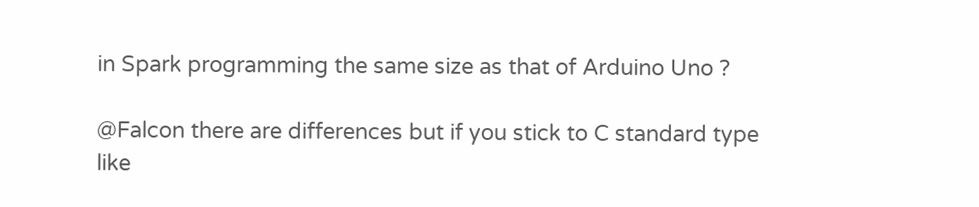in Spark programming the same size as that of Arduino Uno ?

@Falcon there are differences but if you stick to C standard type like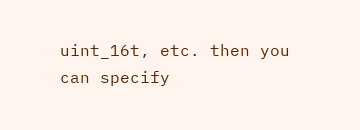uint_16t, etc. then you can specify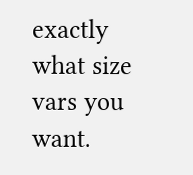exactly what size vars you want.